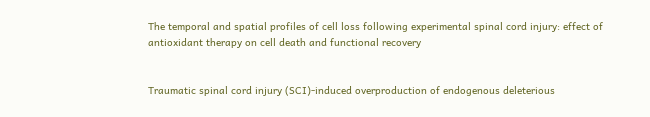The temporal and spatial profiles of cell loss following experimental spinal cord injury: effect of antioxidant therapy on cell death and functional recovery


Traumatic spinal cord injury (SCI)-induced overproduction of endogenous deleterious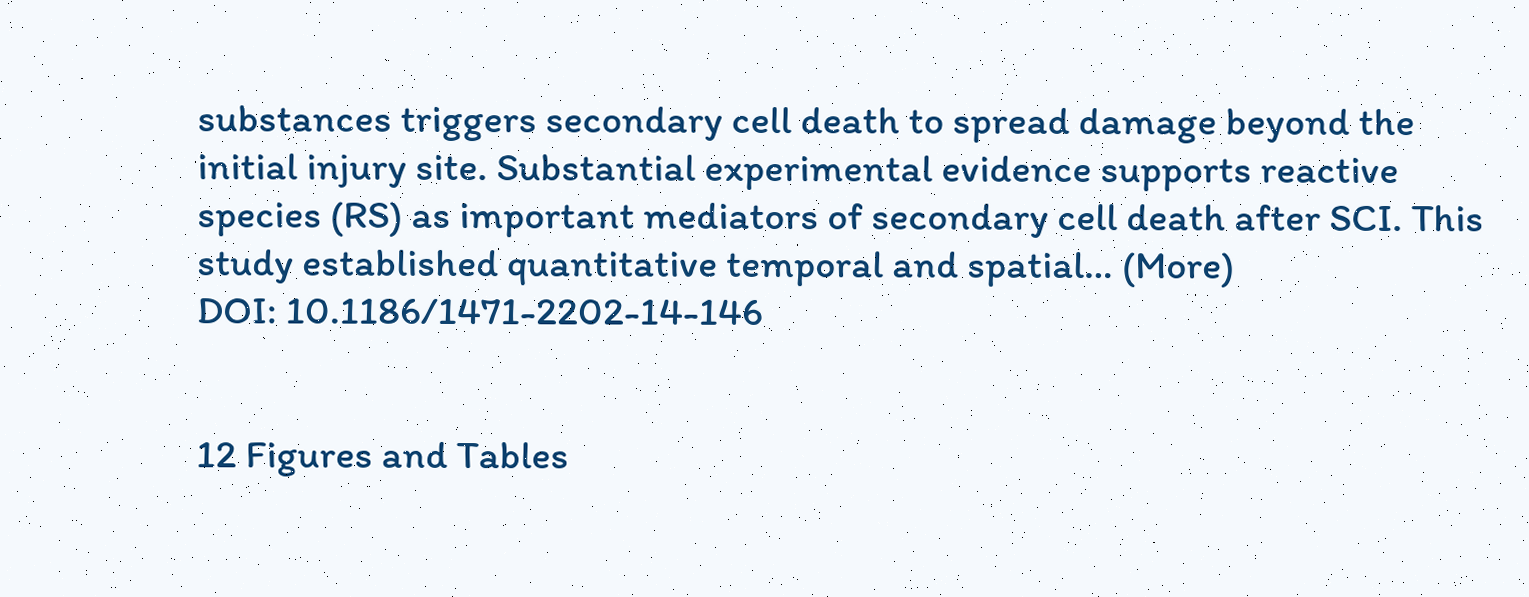substances triggers secondary cell death to spread damage beyond the initial injury site. Substantial experimental evidence supports reactive species (RS) as important mediators of secondary cell death after SCI. This study established quantitative temporal and spatial… (More)
DOI: 10.1186/1471-2202-14-146


12 Figures and Tables